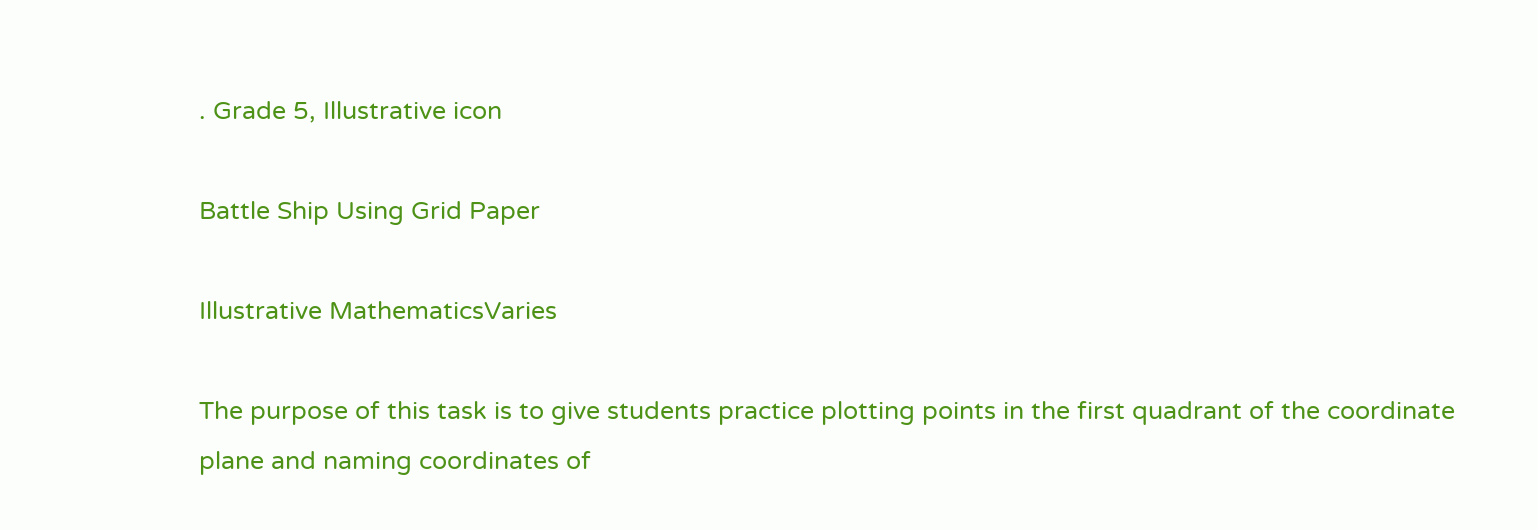. Grade 5, Illustrative icon

Battle Ship Using Grid Paper

Illustrative MathematicsVaries

The purpose of this task is to give students practice plotting points in the first quadrant of the coordinate plane and naming coordinates of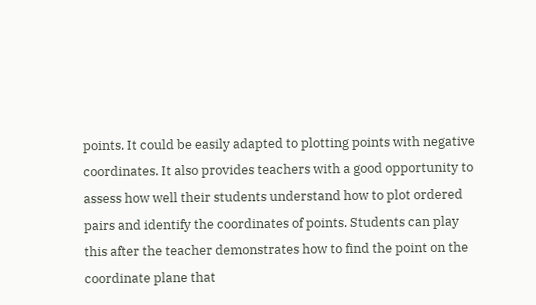points. It could be easily adapted to plotting points with negative coordinates. It also provides teachers with a good opportunity to assess how well their students understand how to plot ordered pairs and identify the coordinates of points. Students can play this after the teacher demonstrates how to find the point on the coordinate plane that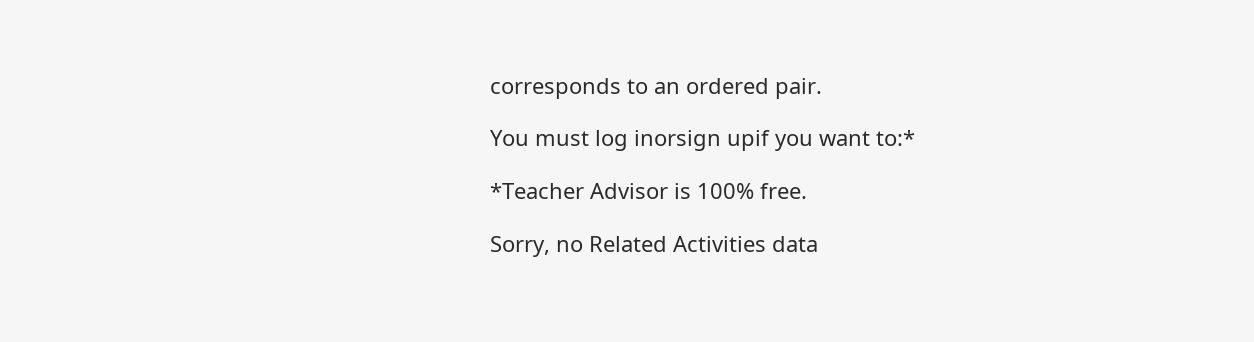corresponds to an ordered pair.

You must log inorsign upif you want to:*

*Teacher Advisor is 100% free.

Sorry, no Related Activities data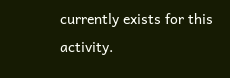currently exists for this activity.